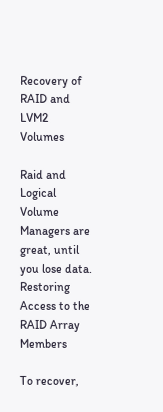Recovery of RAID and LVM2 Volumes

Raid and Logical Volume Managers are great, until you lose data.
Restoring Access to the RAID Array Members

To recover,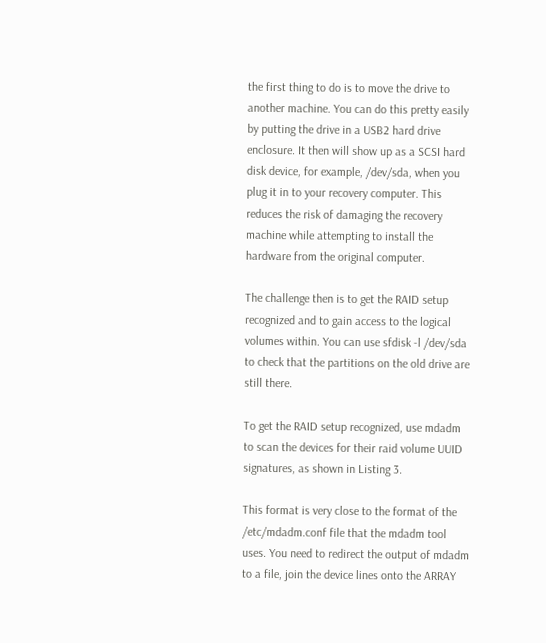the first thing to do is to move the drive to another machine. You can do this pretty easily by putting the drive in a USB2 hard drive enclosure. It then will show up as a SCSI hard disk device, for example, /dev/sda, when you plug it in to your recovery computer. This reduces the risk of damaging the recovery machine while attempting to install the hardware from the original computer.

The challenge then is to get the RAID setup recognized and to gain access to the logical volumes within. You can use sfdisk -l /dev/sda to check that the partitions on the old drive are still there.

To get the RAID setup recognized, use mdadm to scan the devices for their raid volume UUID signatures, as shown in Listing 3.

This format is very close to the format of the /etc/mdadm.conf file that the mdadm tool uses. You need to redirect the output of mdadm to a file, join the device lines onto the ARRAY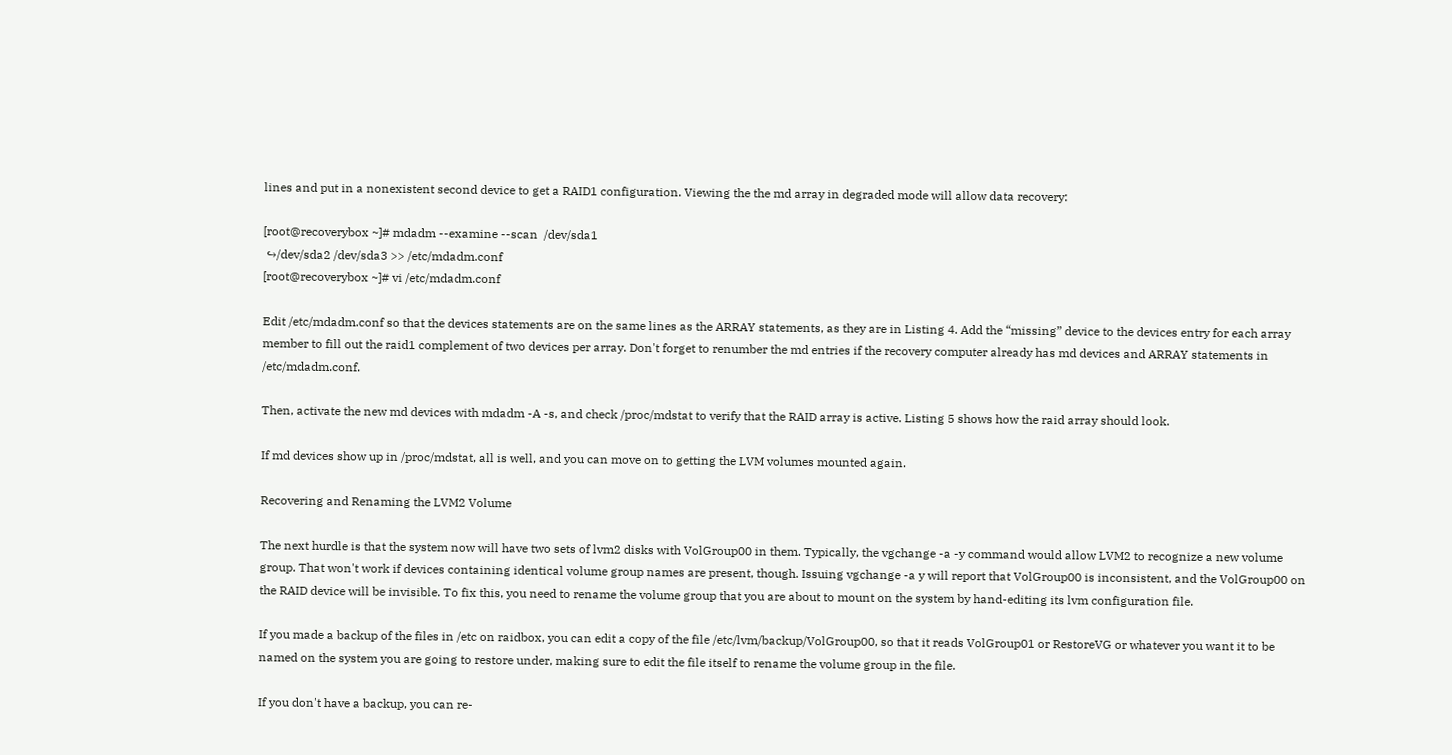lines and put in a nonexistent second device to get a RAID1 configuration. Viewing the the md array in degraded mode will allow data recovery:

[root@recoverybox ~]# mdadm --examine --scan  /dev/sda1
 ↪/dev/sda2 /dev/sda3 >> /etc/mdadm.conf
[root@recoverybox ~]# vi /etc/mdadm.conf

Edit /etc/mdadm.conf so that the devices statements are on the same lines as the ARRAY statements, as they are in Listing 4. Add the “missing” device to the devices entry for each array member to fill out the raid1 complement of two devices per array. Don't forget to renumber the md entries if the recovery computer already has md devices and ARRAY statements in /etc/mdadm.conf.

Then, activate the new md devices with mdadm -A -s, and check /proc/mdstat to verify that the RAID array is active. Listing 5 shows how the raid array should look.

If md devices show up in /proc/mdstat, all is well, and you can move on to getting the LVM volumes mounted again.

Recovering and Renaming the LVM2 Volume

The next hurdle is that the system now will have two sets of lvm2 disks with VolGroup00 in them. Typically, the vgchange -a -y command would allow LVM2 to recognize a new volume group. That won't work if devices containing identical volume group names are present, though. Issuing vgchange -a y will report that VolGroup00 is inconsistent, and the VolGroup00 on the RAID device will be invisible. To fix this, you need to rename the volume group that you are about to mount on the system by hand-editing its lvm configuration file.

If you made a backup of the files in /etc on raidbox, you can edit a copy of the file /etc/lvm/backup/VolGroup00, so that it reads VolGroup01 or RestoreVG or whatever you want it to be named on the system you are going to restore under, making sure to edit the file itself to rename the volume group in the file.

If you don't have a backup, you can re-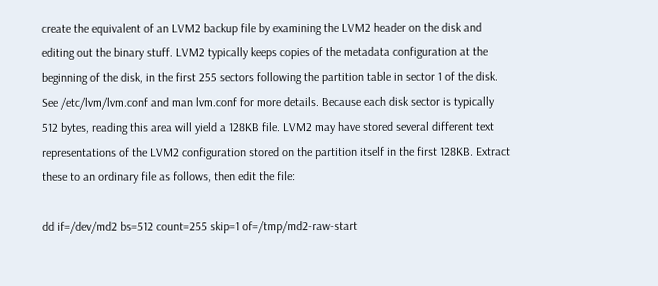create the equivalent of an LVM2 backup file by examining the LVM2 header on the disk and editing out the binary stuff. LVM2 typically keeps copies of the metadata configuration at the beginning of the disk, in the first 255 sectors following the partition table in sector 1 of the disk. See /etc/lvm/lvm.conf and man lvm.conf for more details. Because each disk sector is typically 512 bytes, reading this area will yield a 128KB file. LVM2 may have stored several different text representations of the LVM2 configuration stored on the partition itself in the first 128KB. Extract these to an ordinary file as follows, then edit the file:

dd if=/dev/md2 bs=512 count=255 skip=1 of=/tmp/md2-raw-start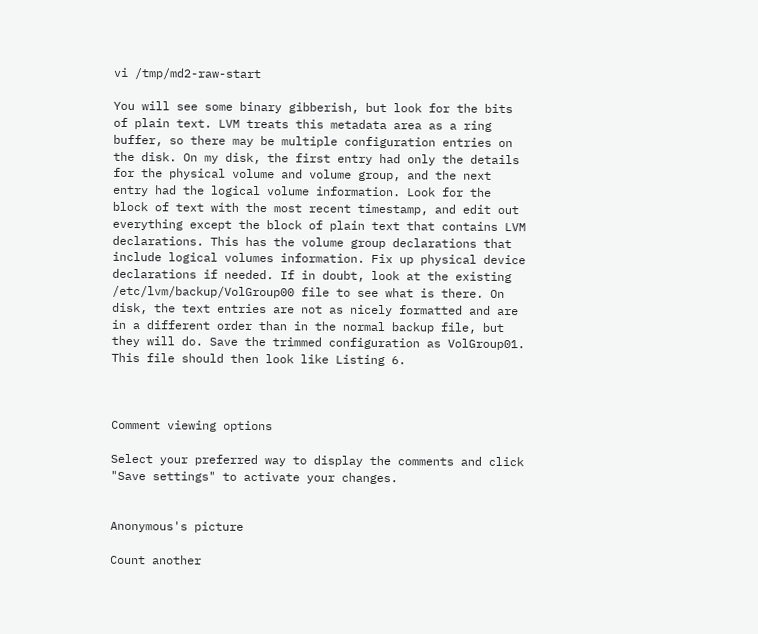vi /tmp/md2-raw-start

You will see some binary gibberish, but look for the bits of plain text. LVM treats this metadata area as a ring buffer, so there may be multiple configuration entries on the disk. On my disk, the first entry had only the details for the physical volume and volume group, and the next entry had the logical volume information. Look for the block of text with the most recent timestamp, and edit out everything except the block of plain text that contains LVM declarations. This has the volume group declarations that include logical volumes information. Fix up physical device declarations if needed. If in doubt, look at the existing /etc/lvm/backup/VolGroup00 file to see what is there. On disk, the text entries are not as nicely formatted and are in a different order than in the normal backup file, but they will do. Save the trimmed configuration as VolGroup01. This file should then look like Listing 6.



Comment viewing options

Select your preferred way to display the comments and click "Save settings" to activate your changes.


Anonymous's picture

Count another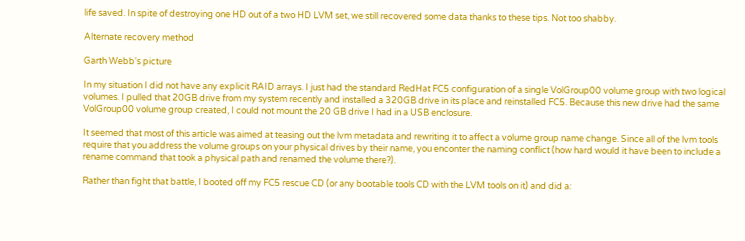life saved. In spite of destroying one HD out of a two HD LVM set, we still recovered some data thanks to these tips. Not too shabby.

Alternate recovery method

Garth Webb's picture

In my situation I did not have any explicit RAID arrays. I just had the standard RedHat FC5 configuration of a single VolGroup00 volume group with two logical volumes. I pulled that 20GB drive from my system recently and installed a 320GB drive in its place and reinstalled FC5. Because this new drive had the same VolGroup00 volume group created, I could not mount the 20 GB drive I had in a USB enclosure.

It seemed that most of this article was aimed at teasing out the lvm metadata and rewriting it to affect a volume group name change. Since all of the lvm tools require that you address the volume groups on your physical drives by their name, you enconter the naming conflict (how hard would it have been to include a rename command that took a physical path and renamed the volume there?).

Rather than fight that battle, I booted off my FC5 rescue CD (or any bootable tools CD with the LVM tools on it) and did a: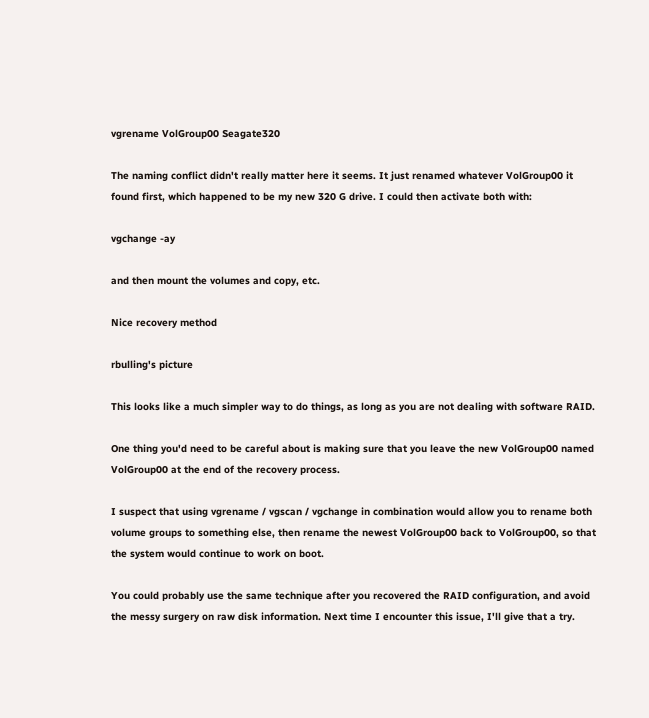vgrename VolGroup00 Seagate320

The naming conflict didn't really matter here it seems. It just renamed whatever VolGroup00 it found first, which happened to be my new 320 G drive. I could then activate both with:

vgchange -ay

and then mount the volumes and copy, etc.

Nice recovery method

rbulling's picture

This looks like a much simpler way to do things, as long as you are not dealing with software RAID.

One thing you'd need to be careful about is making sure that you leave the new VolGroup00 named VolGroup00 at the end of the recovery process.

I suspect that using vgrename / vgscan / vgchange in combination would allow you to rename both volume groups to something else, then rename the newest VolGroup00 back to VolGroup00, so that the system would continue to work on boot.

You could probably use the same technique after you recovered the RAID configuration, and avoid the messy surgery on raw disk information. Next time I encounter this issue, I'll give that a try.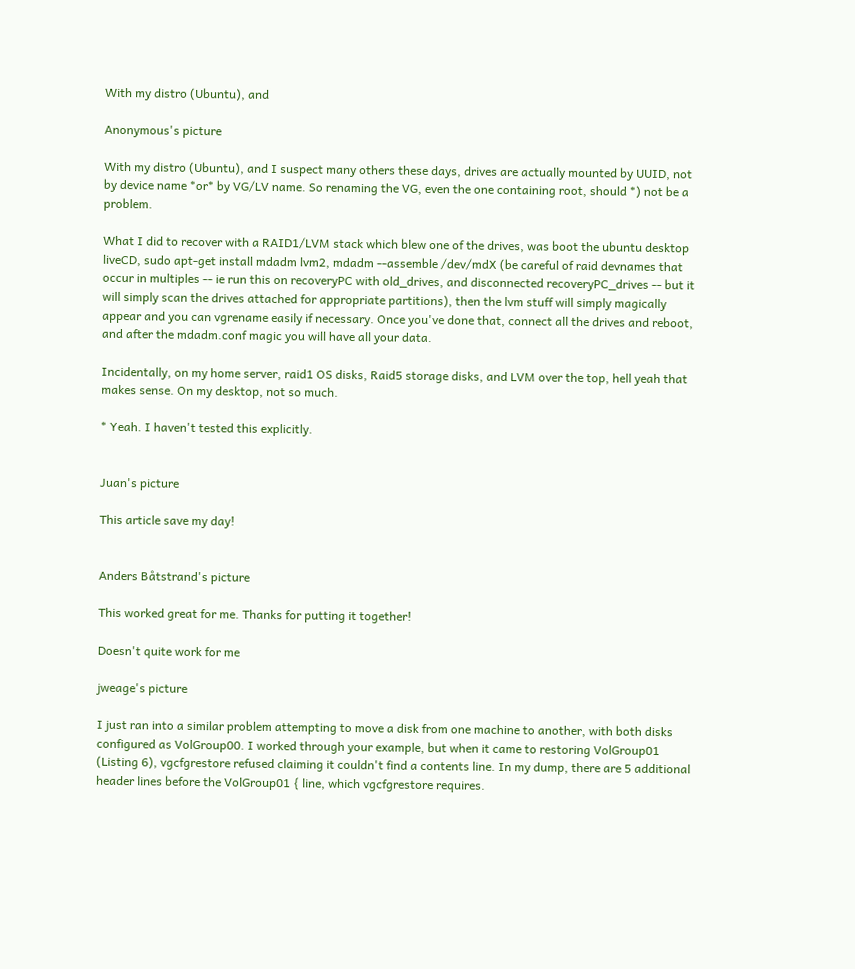With my distro (Ubuntu), and

Anonymous's picture

With my distro (Ubuntu), and I suspect many others these days, drives are actually mounted by UUID, not by device name *or* by VG/LV name. So renaming the VG, even the one containing root, should *) not be a problem.

What I did to recover with a RAID1/LVM stack which blew one of the drives, was boot the ubuntu desktop liveCD, sudo apt-get install mdadm lvm2, mdadm --assemble /dev/mdX (be careful of raid devnames that occur in multiples -- ie run this on recoveryPC with old_drives, and disconnected recoveryPC_drives -- but it will simply scan the drives attached for appropriate partitions), then the lvm stuff will simply magically appear and you can vgrename easily if necessary. Once you've done that, connect all the drives and reboot, and after the mdadm.conf magic you will have all your data.

Incidentally, on my home server, raid1 OS disks, Raid5 storage disks, and LVM over the top, hell yeah that makes sense. On my desktop, not so much.

* Yeah. I haven't tested this explicitly.


Juan's picture

This article save my day!


Anders Båtstrand's picture

This worked great for me. Thanks for putting it together!

Doesn't quite work for me

jweage's picture

I just ran into a similar problem attempting to move a disk from one machine to another, with both disks configured as VolGroup00. I worked through your example, but when it came to restoring VolGroup01 (Listing 6), vgcfgrestore refused claiming it couldn't find a contents line. In my dump, there are 5 additional header lines before the VolGroup01 { line, which vgcfgrestore requires.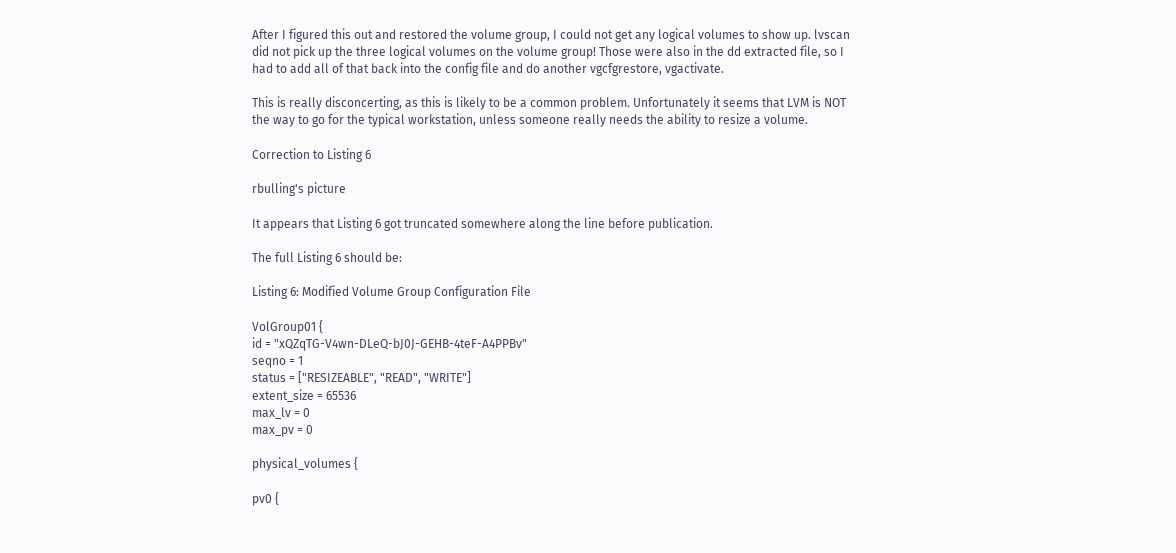After I figured this out and restored the volume group, I could not get any logical volumes to show up. lvscan did not pick up the three logical volumes on the volume group! Those were also in the dd extracted file, so I had to add all of that back into the config file and do another vgcfgrestore, vgactivate.

This is really disconcerting, as this is likely to be a common problem. Unfortunately it seems that LVM is NOT the way to go for the typical workstation, unless someone really needs the ability to resize a volume.

Correction to Listing 6

rbulling's picture

It appears that Listing 6 got truncated somewhere along the line before publication.

The full Listing 6 should be:

Listing 6: Modified Volume Group Configuration File

VolGroup01 {
id = "xQZqTG-V4wn-DLeQ-bJ0J-GEHB-4teF-A4PPBv"
seqno = 1
status = ["RESIZEABLE", "READ", "WRITE"]
extent_size = 65536
max_lv = 0
max_pv = 0

physical_volumes {

pv0 {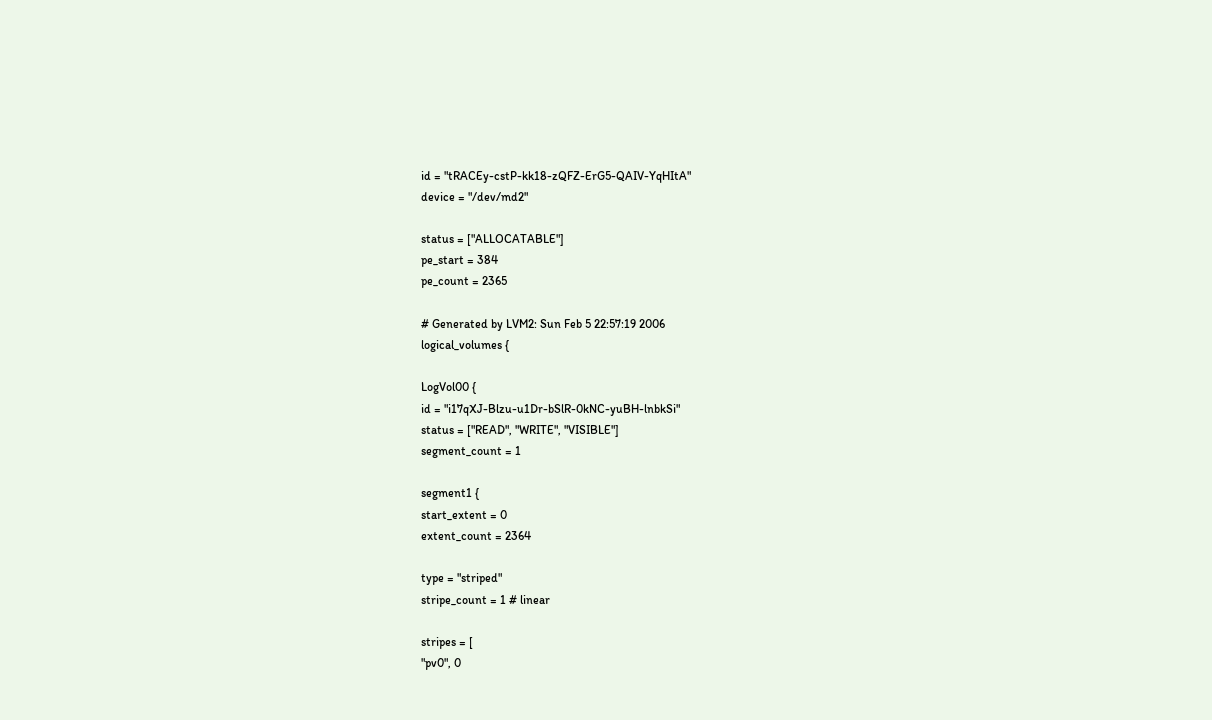id = "tRACEy-cstP-kk18-zQFZ-ErG5-QAIV-YqHItA"
device = "/dev/md2"

status = ["ALLOCATABLE"]
pe_start = 384
pe_count = 2365

# Generated by LVM2: Sun Feb 5 22:57:19 2006
logical_volumes {

LogVol00 {
id = "i17qXJ-Blzu-u1Dr-bSlR-0kNC-yuBH-lnbkSi"
status = ["READ", "WRITE", "VISIBLE"]
segment_count = 1

segment1 {
start_extent = 0
extent_count = 2364

type = "striped"
stripe_count = 1 # linear

stripes = [
"pv0", 0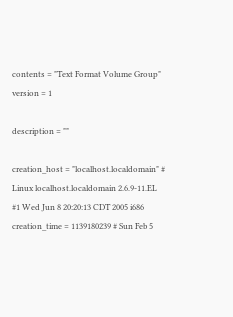contents = "Text Format Volume Group"
version = 1

description = ""

creation_host = "localhost.localdomain" # Linux localhost.localdomain 2.6.9-11.EL #1 Wed Jun 8 20:20:13 CDT 2005 i686
creation_time = 1139180239 # Sun Feb 5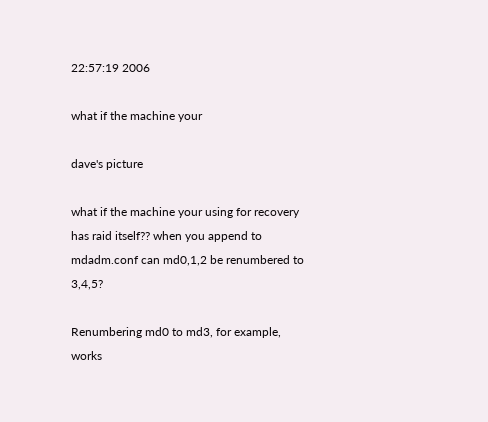22:57:19 2006

what if the machine your

dave's picture

what if the machine your using for recovery has raid itself?? when you append to mdadm.conf can md0,1,2 be renumbered to 3,4,5?

Renumbering md0 to md3, for example, works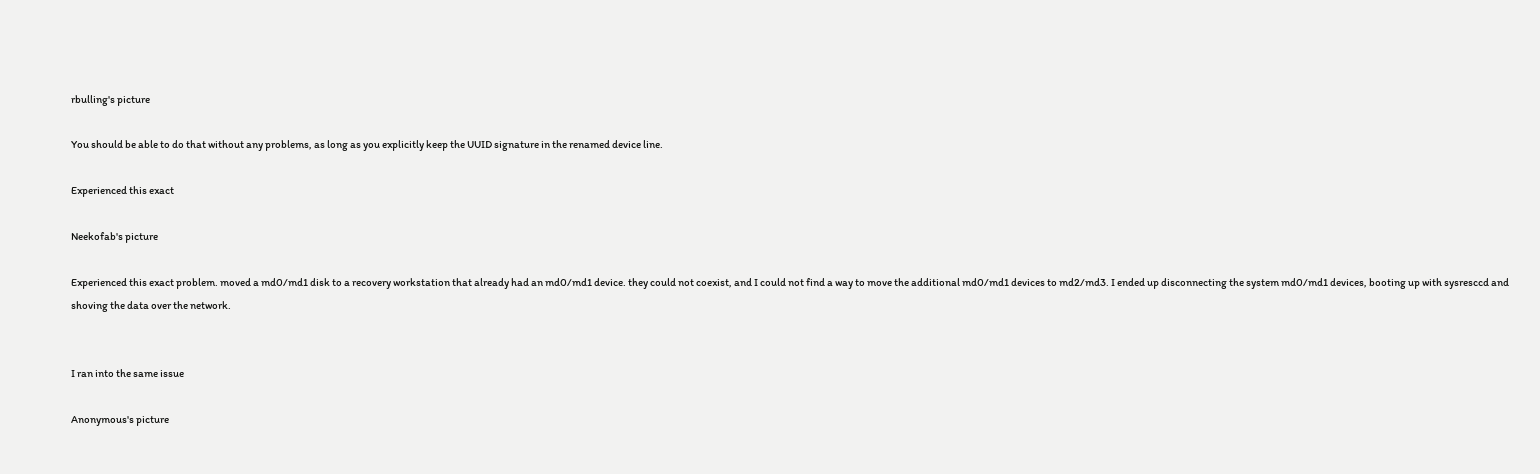rbulling's picture

You should be able to do that without any problems, as long as you explicitly keep the UUID signature in the renamed device line.

Experienced this exact

Neekofab's picture

Experienced this exact problem. moved a md0/md1 disk to a recovery workstation that already had an md0/md1 device. they could not coexist, and I could not find a way to move the additional md0/md1 devices to md2/md3. I ended up disconnecting the system md0/md1 devices, booting up with sysresccd and shoving the data over the network.


I ran into the same issue

Anonymous's picture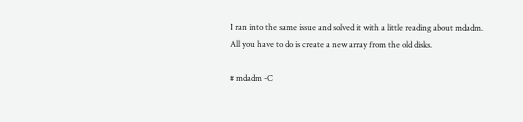I ran into the same issue and solved it with a little reading about mdadm. All you have to do is create a new array from the old disks.

# mdadm -C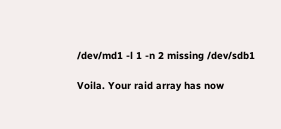/dev/md1 -l 1 -n 2 missing /dev/sdb1

Voila. Your raid array has now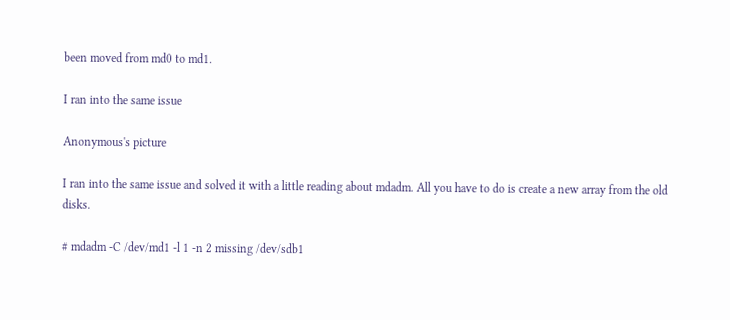been moved from md0 to md1.

I ran into the same issue

Anonymous's picture

I ran into the same issue and solved it with a little reading about mdadm. All you have to do is create a new array from the old disks.

# mdadm -C /dev/md1 -l 1 -n 2 missing /dev/sdb1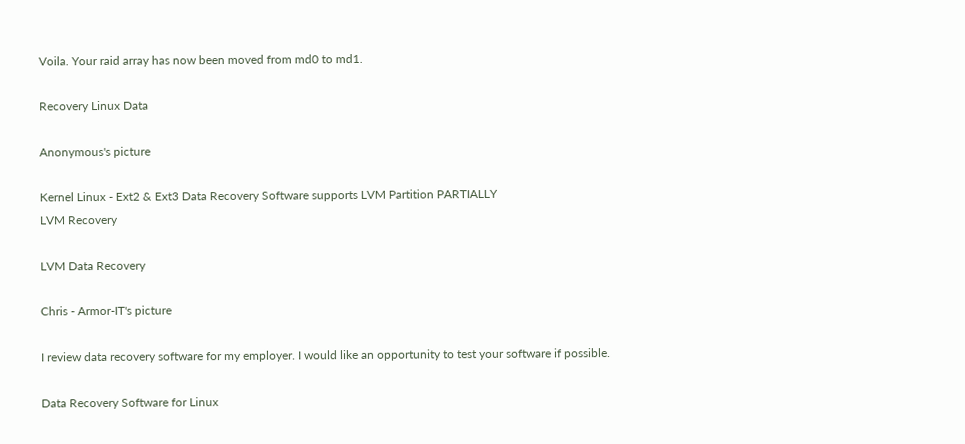Voila. Your raid array has now been moved from md0 to md1.

Recovery Linux Data

Anonymous's picture

Kernel Linux - Ext2 & Ext3 Data Recovery Software supports LVM Partition PARTIALLY
LVM Recovery

LVM Data Recovery

Chris - Armor-IT's picture

I review data recovery software for my employer. I would like an opportunity to test your software if possible.

Data Recovery Software for Linux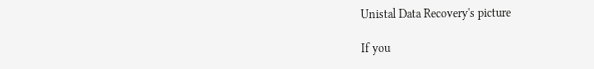Unistal Data Recovery's picture

If you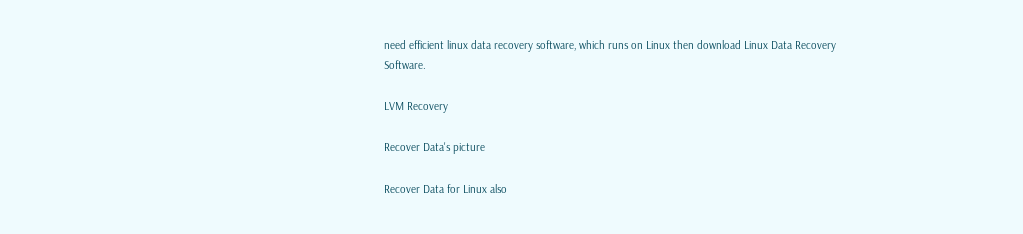need efficient linux data recovery software, which runs on Linux then download Linux Data Recovery Software.

LVM Recovery

Recover Data's picture

Recover Data for Linux also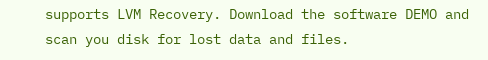supports LVM Recovery. Download the software DEMO and scan you disk for lost data and files.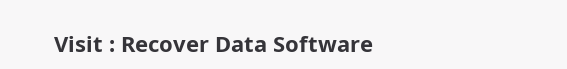Visit : Recover Data Software